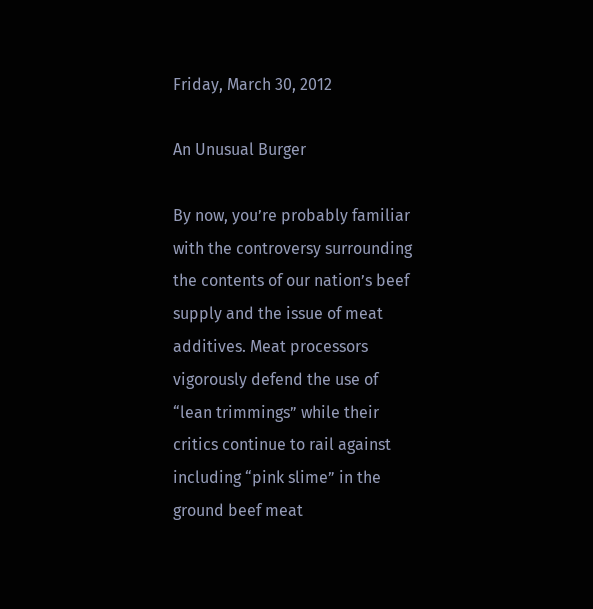Friday, March 30, 2012

An Unusual Burger

By now, you’re probably familiar with the controversy surrounding the contents of our nation’s beef supply and the issue of meat additives. Meat processors vigorously defend the use of “lean trimmings” while their critics continue to rail against including “pink slime” in the ground beef meat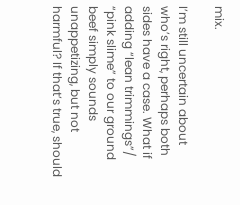mix.

I’m still uncertain about who’s right, perhaps both sides have a case. What if adding “lean trimmings”/ “pink slime” to our ground beef simply sounds unappetizing, but not harmful? If that’s true, should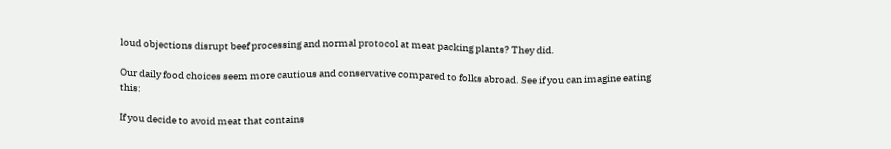loud objections disrupt beef processing and normal protocol at meat packing plants? They did.

Our daily food choices seem more cautious and conservative compared to folks abroad. See if you can imagine eating this:

If you decide to avoid meat that contains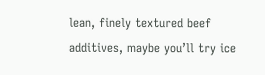lean, finely textured beef additives, maybe you’ll try ice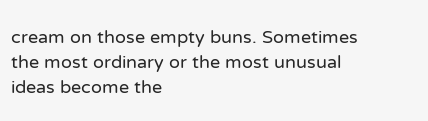cream on those empty buns. Sometimes the most ordinary or the most unusual ideas become the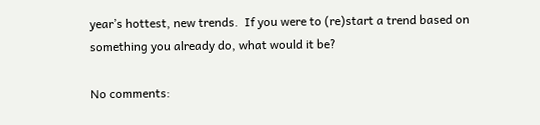year’s hottest, new trends.  If you were to (re)start a trend based on something you already do, what would it be?

No comments: